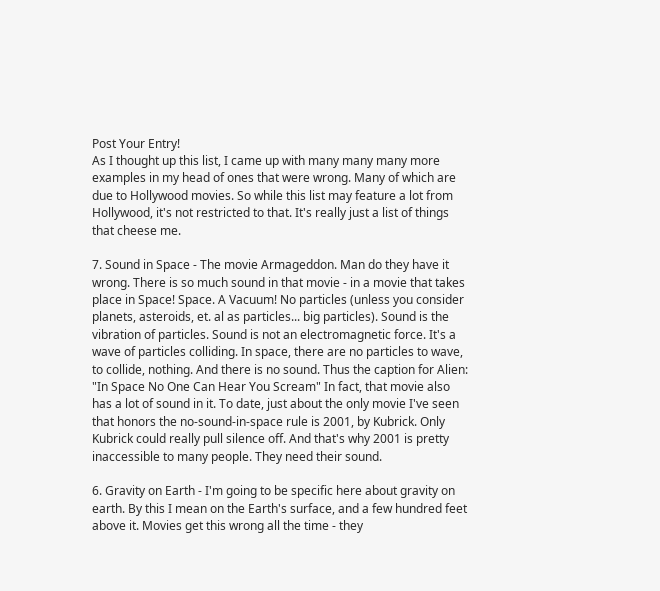Post Your Entry!
As I thought up this list, I came up with many many many more examples in my head of ones that were wrong. Many of which are due to Hollywood movies. So while this list may feature a lot from Hollywood, it's not restricted to that. It's really just a list of things that cheese me.

7. Sound in Space - The movie Armageddon. Man do they have it wrong. There is so much sound in that movie - in a movie that takes place in Space! Space. A Vacuum! No particles (unless you consider planets, asteroids, et. al as particles... big particles). Sound is the vibration of particles. Sound is not an electromagnetic force. It's a wave of particles colliding. In space, there are no particles to wave, to collide, nothing. And there is no sound. Thus the caption for Alien: "In Space No One Can Hear You Scream" In fact, that movie also has a lot of sound in it. To date, just about the only movie I've seen that honors the no-sound-in-space rule is 2001, by Kubrick. Only Kubrick could really pull silence off. And that's why 2001 is pretty inaccessible to many people. They need their sound.

6. Gravity on Earth - I'm going to be specific here about gravity on earth. By this I mean on the Earth's surface, and a few hundred feet above it. Movies get this wrong all the time - they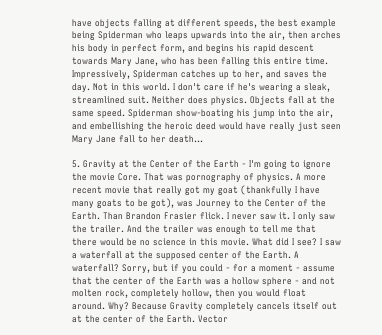have objects falling at different speeds, the best example being Spiderman who leaps upwards into the air, then arches his body in perfect form, and begins his rapid descent towards Mary Jane, who has been falling this entire time. Impressively, Spiderman catches up to her, and saves the day. Not in this world. I don't care if he's wearing a sleak, streamlined suit. Neither does physics. Objects fall at the same speed. Spiderman show-boating his jump into the air, and embellishing the heroic deed would have really just seen Mary Jane fall to her death...

5. Gravity at the Center of the Earth - I'm going to ignore the movie Core. That was pornography of physics. A more recent movie that really got my goat (thankfully I have many goats to be got), was Journey to the Center of the Earth. Than Brandon Frasier flick. I never saw it. I only saw the trailer. And the trailer was enough to tell me that there would be no science in this movie. What did I see? I saw a waterfall at the supposed center of the Earth. A waterfall? Sorry, but if you could - for a moment - assume that the center of the Earth was a hollow sphere - and not molten rock, completely hollow, then you would float around. Why? Because Gravity completely cancels itself out at the center of the Earth. Vector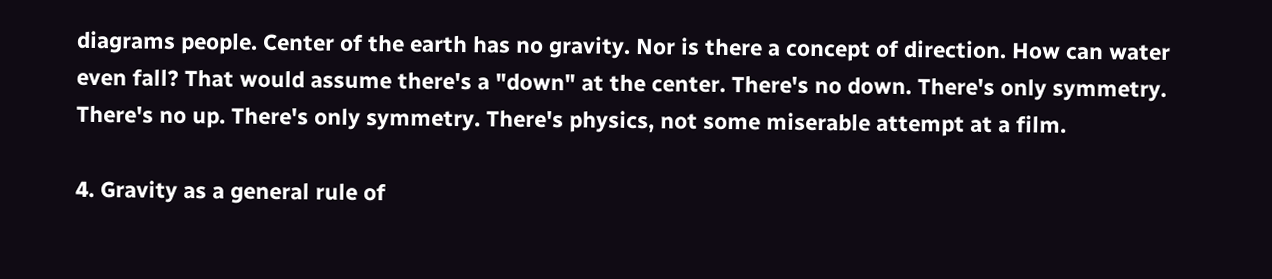diagrams people. Center of the earth has no gravity. Nor is there a concept of direction. How can water even fall? That would assume there's a "down" at the center. There's no down. There's only symmetry. There's no up. There's only symmetry. There's physics, not some miserable attempt at a film.

4. Gravity as a general rule of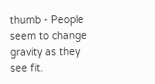thumb - People seem to change gravity as they see fit.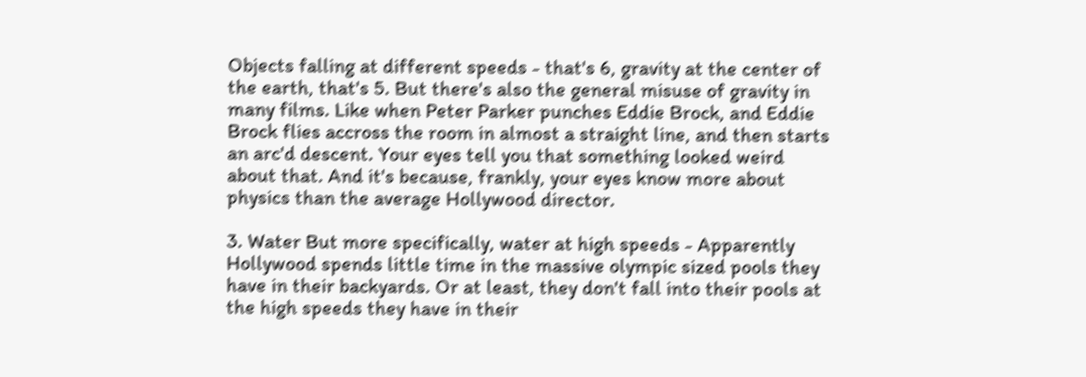Objects falling at different speeds - that's 6, gravity at the center of the earth, that's 5. But there's also the general misuse of gravity in many films. Like when Peter Parker punches Eddie Brock, and Eddie Brock flies accross the room in almost a straight line, and then starts an arc'd descent. Your eyes tell you that something looked weird about that. And it's because, frankly, your eyes know more about physics than the average Hollywood director.

3. Water But more specifically, water at high speeds - Apparently Hollywood spends little time in the massive olympic sized pools they have in their backyards. Or at least, they don't fall into their pools at the high speeds they have in their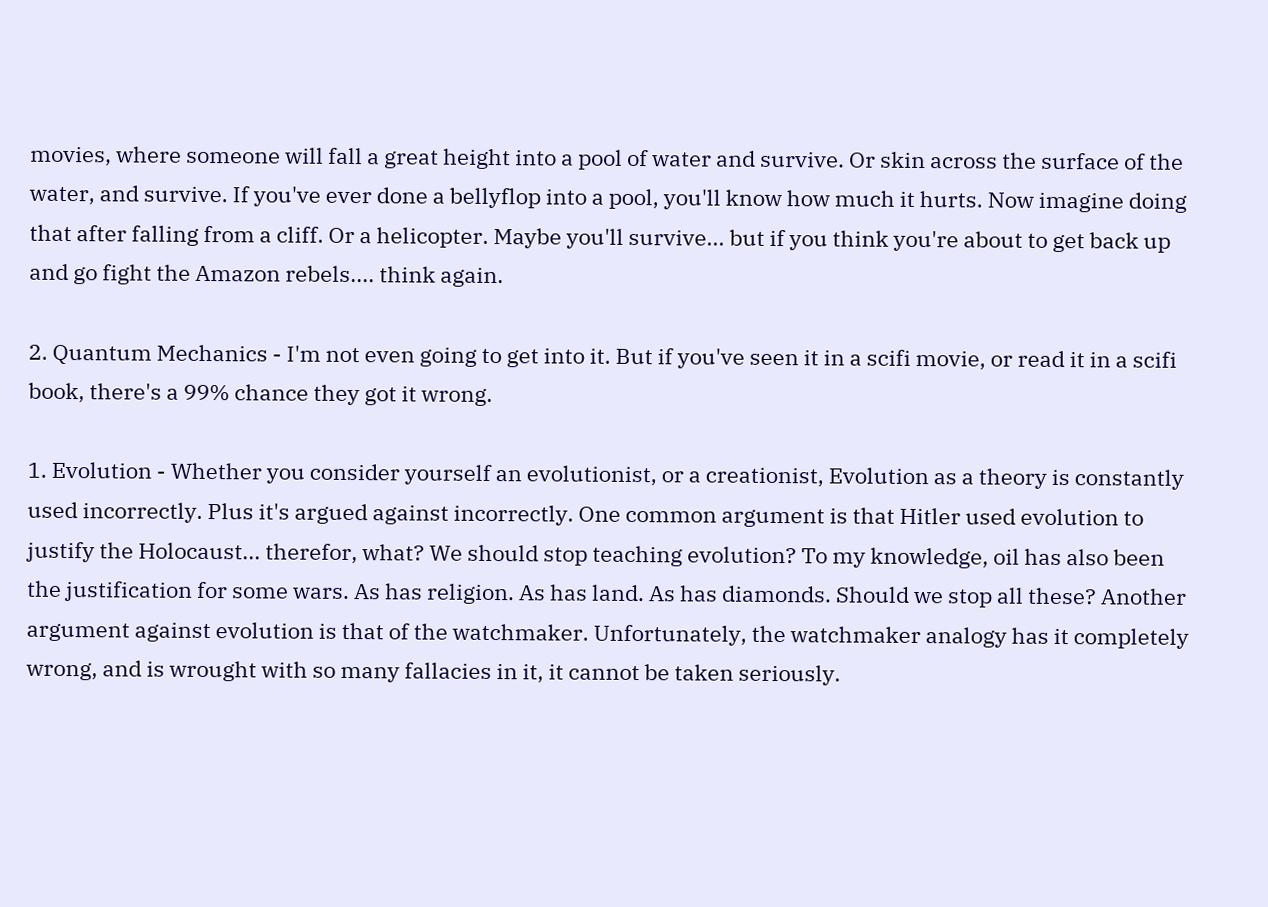movies, where someone will fall a great height into a pool of water and survive. Or skin across the surface of the water, and survive. If you've ever done a bellyflop into a pool, you'll know how much it hurts. Now imagine doing that after falling from a cliff. Or a helicopter. Maybe you'll survive... but if you think you're about to get back up and go fight the Amazon rebels.... think again.

2. Quantum Mechanics - I'm not even going to get into it. But if you've seen it in a scifi movie, or read it in a scifi book, there's a 99% chance they got it wrong.

1. Evolution - Whether you consider yourself an evolutionist, or a creationist, Evolution as a theory is constantly used incorrectly. Plus it's argued against incorrectly. One common argument is that Hitler used evolution to justify the Holocaust... therefor, what? We should stop teaching evolution? To my knowledge, oil has also been the justification for some wars. As has religion. As has land. As has diamonds. Should we stop all these? Another argument against evolution is that of the watchmaker. Unfortunately, the watchmaker analogy has it completely wrong, and is wrought with so many fallacies in it, it cannot be taken seriously.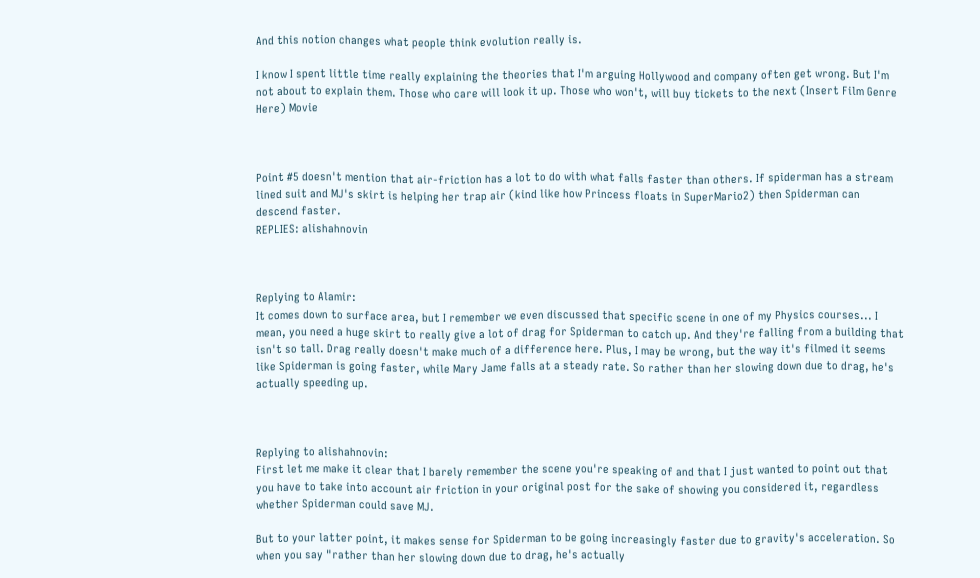And this notion changes what people think evolution really is.

I know I spent little time really explaining the theories that I'm arguing Hollywood and company often get wrong. But I'm not about to explain them. Those who care will look it up. Those who won't, will buy tickets to the next (Insert Film Genre Here) Movie



Point #5 doesn't mention that air-friction has a lot to do with what falls faster than others. If spiderman has a stream lined suit and MJ's skirt is helping her trap air (kind like how Princess floats in SuperMario2) then Spiderman can descend faster.
REPLIES: alishahnovin



Replying to Alamir:
It comes down to surface area, but I remember we even discussed that specific scene in one of my Physics courses... I mean, you need a huge skirt to really give a lot of drag for Spiderman to catch up. And they're falling from a building that isn't so tall. Drag really doesn't make much of a difference here. Plus, I may be wrong, but the way it's filmed it seems like Spiderman is going faster, while Mary Jame falls at a steady rate. So rather than her slowing down due to drag, he's actually speeding up.



Replying to alishahnovin:
First let me make it clear that I barely remember the scene you're speaking of and that I just wanted to point out that you have to take into account air friction in your original post for the sake of showing you considered it, regardless whether Spiderman could save MJ.

But to your latter point, it makes sense for Spiderman to be going increasingly faster due to gravity's acceleration. So when you say "rather than her slowing down due to drag, he's actually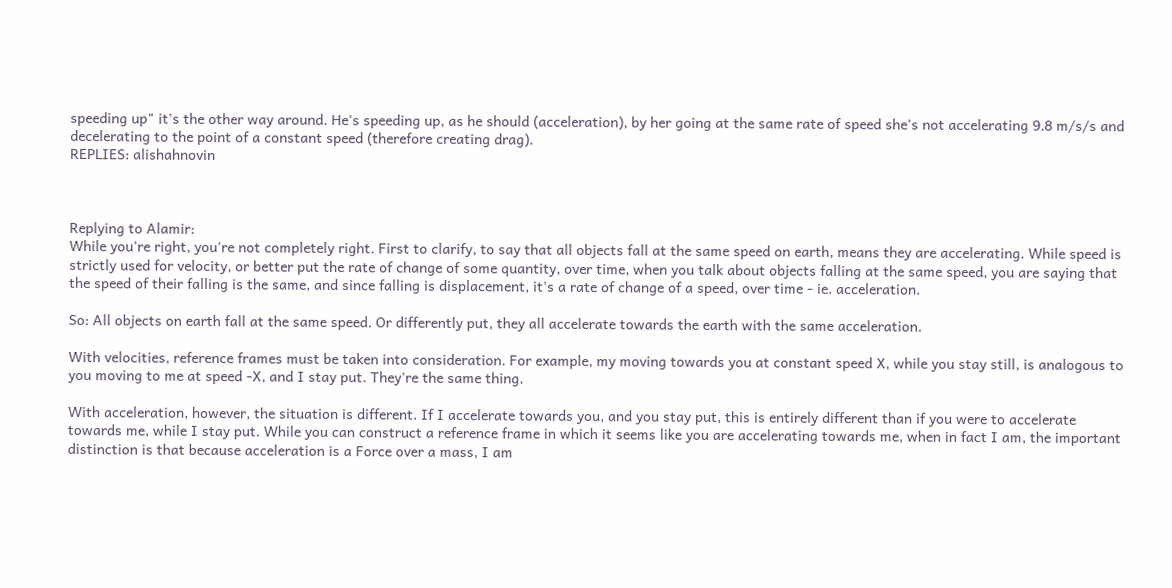speeding up" it's the other way around. He's speeding up, as he should (acceleration), by her going at the same rate of speed she's not accelerating 9.8 m/s/s and decelerating to the point of a constant speed (therefore creating drag).
REPLIES: alishahnovin



Replying to Alamir:
While you're right, you're not completely right. First to clarify, to say that all objects fall at the same speed on earth, means they are accelerating. While speed is strictly used for velocity, or better put the rate of change of some quantity, over time, when you talk about objects falling at the same speed, you are saying that the speed of their falling is the same, and since falling is displacement, it's a rate of change of a speed, over time - ie. acceleration.

So: All objects on earth fall at the same speed. Or differently put, they all accelerate towards the earth with the same acceleration.

With velocities, reference frames must be taken into consideration. For example, my moving towards you at constant speed X, while you stay still, is analogous to you moving to me at speed -X, and I stay put. They're the same thing.

With acceleration, however, the situation is different. If I accelerate towards you, and you stay put, this is entirely different than if you were to accelerate towards me, while I stay put. While you can construct a reference frame in which it seems like you are accelerating towards me, when in fact I am, the important distinction is that because acceleration is a Force over a mass, I am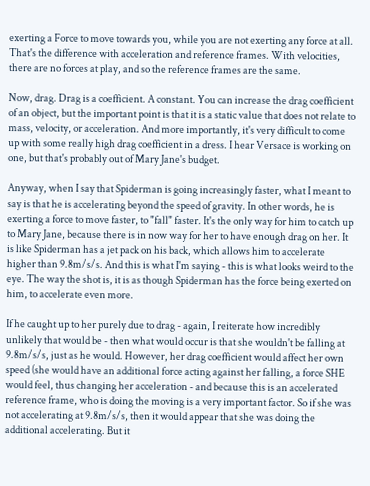exerting a Force to move towards you, while you are not exerting any force at all. That's the difference with acceleration and reference frames. With velocities, there are no forces at play, and so the reference frames are the same.

Now, drag. Drag is a coefficient. A constant. You can increase the drag coefficient of an object, but the important point is that it is a static value that does not relate to mass, velocity, or acceleration. And more importantly, it's very difficult to come up with some really high drag coefficient in a dress. I hear Versace is working on one, but that's probably out of Mary Jane's budget.

Anyway, when I say that Spiderman is going increasingly faster, what I meant to say is that he is accelerating beyond the speed of gravity. In other words, he is exerting a force to move faster, to "fall" faster. It's the only way for him to catch up to Mary Jane, because there is in now way for her to have enough drag on her. It is like Spiderman has a jet pack on his back, which allows him to accelerate higher than 9.8m/s/s. And this is what I'm saying - this is what looks weird to the eye. The way the shot is, it is as though Spiderman has the force being exerted on him, to accelerate even more.

If he caught up to her purely due to drag - again, I reiterate how incredibly unlikely that would be - then what would occur is that she wouldn't be falling at 9.8m/s/s, just as he would. However, her drag coefficient would affect her own speed (she would have an additional force acting against her falling, a force SHE would feel, thus changing her acceleration - and because this is an accelerated reference frame, who is doing the moving is a very important factor. So if she was not accelerating at 9.8m/s/s, then it would appear that she was doing the additional accelerating. But it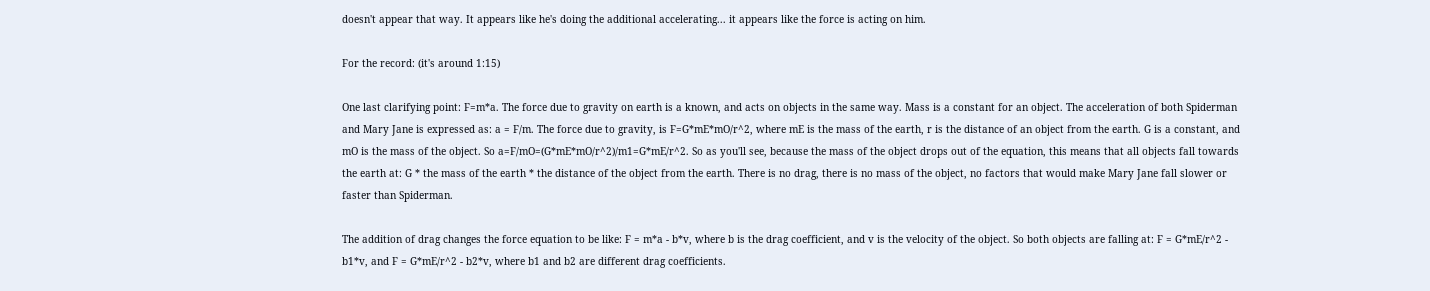doesn't appear that way. It appears like he's doing the additional accelerating... it appears like the force is acting on him.

For the record: (it's around 1:15)

One last clarifying point: F=m*a. The force due to gravity on earth is a known, and acts on objects in the same way. Mass is a constant for an object. The acceleration of both Spiderman and Mary Jane is expressed as: a = F/m. The force due to gravity, is F=G*mE*mO/r^2, where mE is the mass of the earth, r is the distance of an object from the earth. G is a constant, and mO is the mass of the object. So a=F/mO=(G*mE*mO/r^2)/m1=G*mE/r^2. So as you'll see, because the mass of the object drops out of the equation, this means that all objects fall towards the earth at: G * the mass of the earth * the distance of the object from the earth. There is no drag, there is no mass of the object, no factors that would make Mary Jane fall slower or faster than Spiderman.

The addition of drag changes the force equation to be like: F = m*a - b*v, where b is the drag coefficient, and v is the velocity of the object. So both objects are falling at: F = G*mE/r^2 - b1*v, and F = G*mE/r^2 - b2*v, where b1 and b2 are different drag coefficients.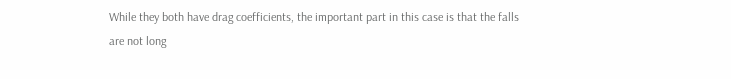While they both have drag coefficients, the important part in this case is that the falls are not long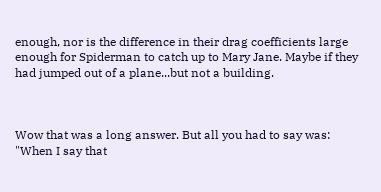enough, nor is the difference in their drag coefficients large enough for Spiderman to catch up to Mary Jane. Maybe if they had jumped out of a plane...but not a building.



Wow that was a long answer. But all you had to say was: "When I say that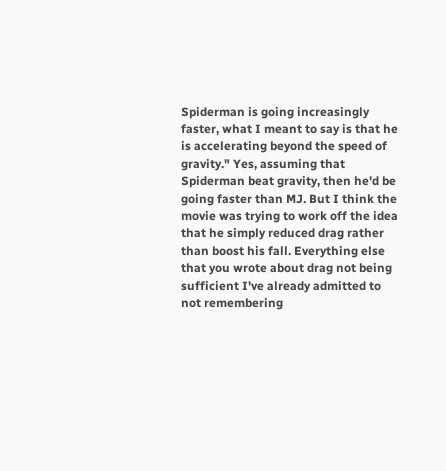Spiderman is going increasingly faster, what I meant to say is that he is accelerating beyond the speed of gravity." Yes, assuming that Spiderman beat gravity, then he'd be going faster than MJ. But I think the movie was trying to work off the idea that he simply reduced drag rather than boost his fall. Everything else that you wrote about drag not being sufficient I've already admitted to not remembering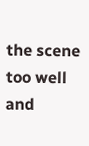the scene too well and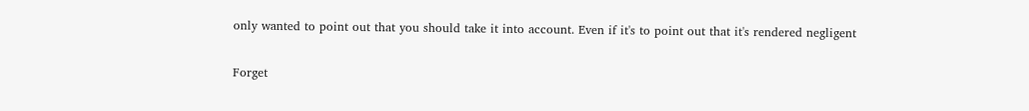only wanted to point out that you should take it into account. Even if it's to point out that it's rendered negligent

Forget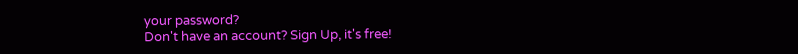your password?
Don't have an account? Sign Up, it's free!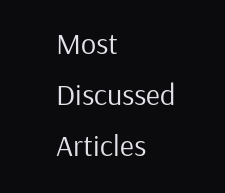Most Discussed Articles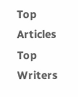Top Articles Top Writers